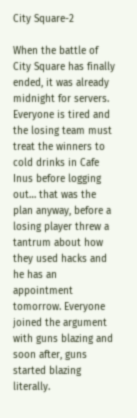City Square-2

When the battle of City Square has finally ended, it was already midnight for servers. Everyone is tired and the losing team must treat the winners to cold drinks in Cafe Inus before logging out… that was the plan anyway, before a losing player threw a tantrum about how they used hacks and he has an appointment tomorrow. Everyone joined the argument with guns blazing and soon after, guns started blazing literally.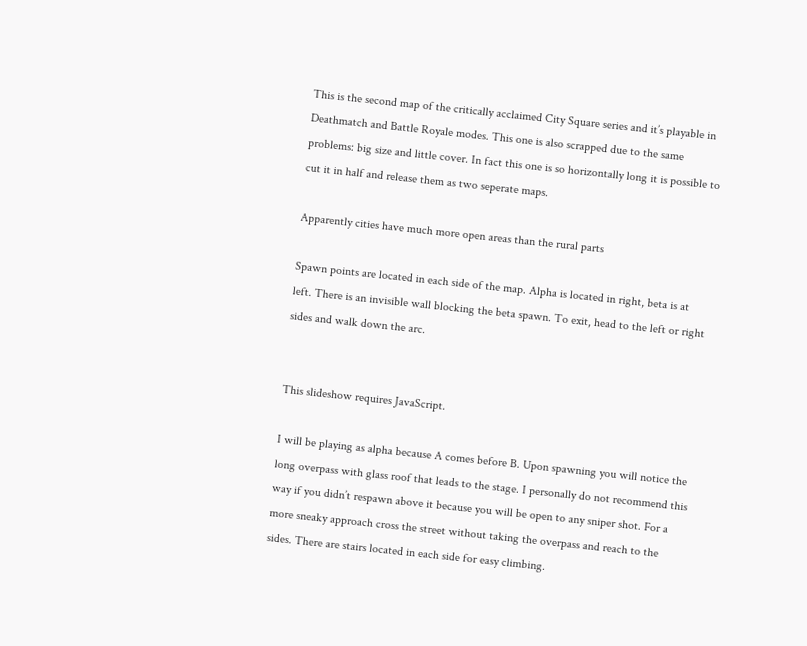This is the second map of the critically acclaimed City Square series and it’s playable in Deathmatch and Battle Royale modes. This one is also scrapped due to the same problems: big size and little cover. In fact this one is so horizontally long it is possible to cut it in half and release them as two seperate maps.

Apparently cities have much more open areas than the rural parts

Spawn points are located in each side of the map. Alpha is located in right, beta is at left. There is an invisible wall blocking the beta spawn. To exit, head to the left or right sides and walk down the arc.


This slideshow requires JavaScript.

I will be playing as alpha because A comes before B. Upon spawning you will notice the long overpass with glass roof that leads to the stage. I personally do not recommend this way if you didn’t respawn above it because you will be open to any sniper shot. For a more sneaky approach cross the street without taking the overpass and reach to the sides. There are stairs located in each side for easy climbing.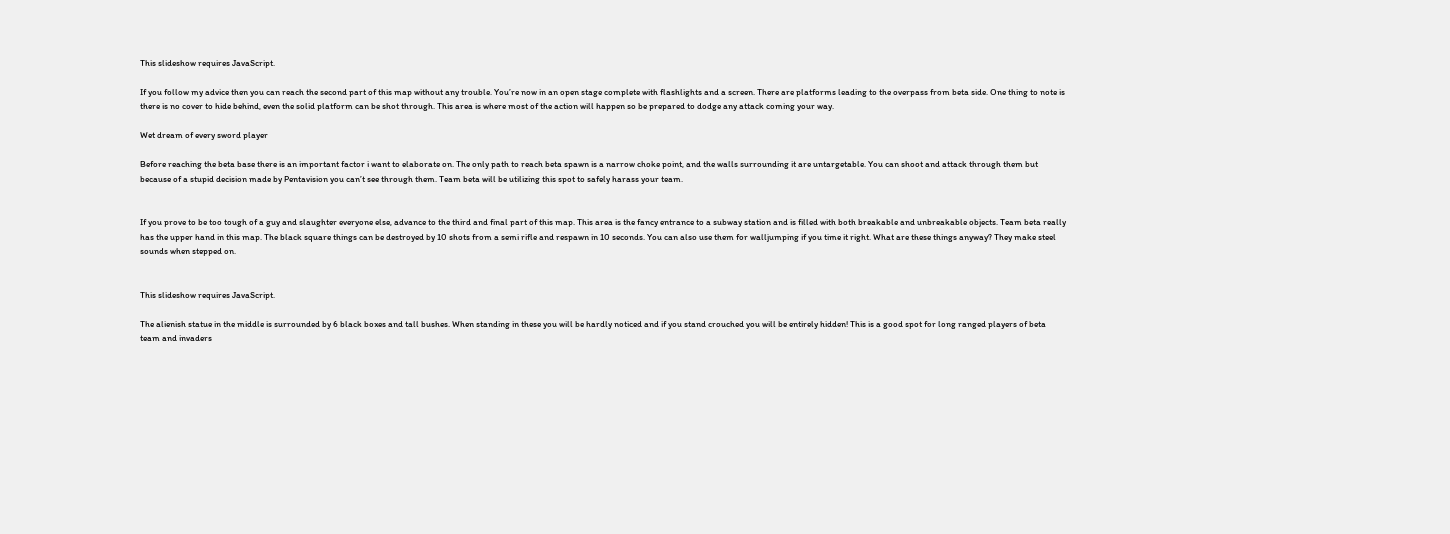This slideshow requires JavaScript.

If you follow my advice then you can reach the second part of this map without any trouble. You’re now in an open stage complete with flashlights and a screen. There are platforms leading to the overpass from beta side. One thing to note is there is no cover to hide behind, even the solid platform can be shot through. This area is where most of the action will happen so be prepared to dodge any attack coming your way.

Wet dream of every sword player

Before reaching the beta base there is an important factor i want to elaborate on. The only path to reach beta spawn is a narrow choke point, and the walls surrounding it are untargetable. You can shoot and attack through them but because of a stupid decision made by Pentavision you can’t see through them. Team beta will be utilizing this spot to safely harass your team.


If you prove to be too tough of a guy and slaughter everyone else, advance to the third and final part of this map. This area is the fancy entrance to a subway station and is filled with both breakable and unbreakable objects. Team beta really has the upper hand in this map. The black square things can be destroyed by 10 shots from a semi rifle and respawn in 10 seconds. You can also use them for walljumping if you time it right. What are these things anyway? They make steel sounds when stepped on.


This slideshow requires JavaScript.

The alienish statue in the middle is surrounded by 6 black boxes and tall bushes. When standing in these you will be hardly noticed and if you stand crouched you will be entirely hidden! This is a good spot for long ranged players of beta team and invaders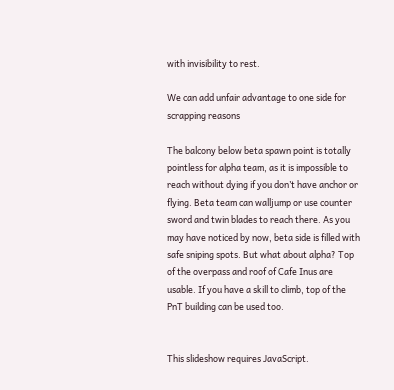with invisibility to rest.

We can add unfair advantage to one side for scrapping reasons

The balcony below beta spawn point is totally pointless for alpha team, as it is impossible to reach without dying if you don’t have anchor or flying. Beta team can walljump or use counter sword and twin blades to reach there. As you may have noticed by now, beta side is filled with safe sniping spots. But what about alpha? Top of the overpass and roof of Cafe Inus are usable. If you have a skill to climb, top of the PnT building can be used too.


This slideshow requires JavaScript.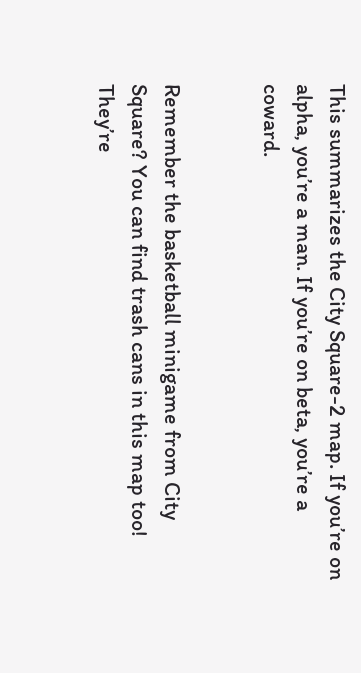This summarizes the City Square-2 map. If you’re on alpha, you’re a man. If you’re on beta, you’re a coward.


Remember the basketball minigame from City Square? You can find trash cans in this map too! They’re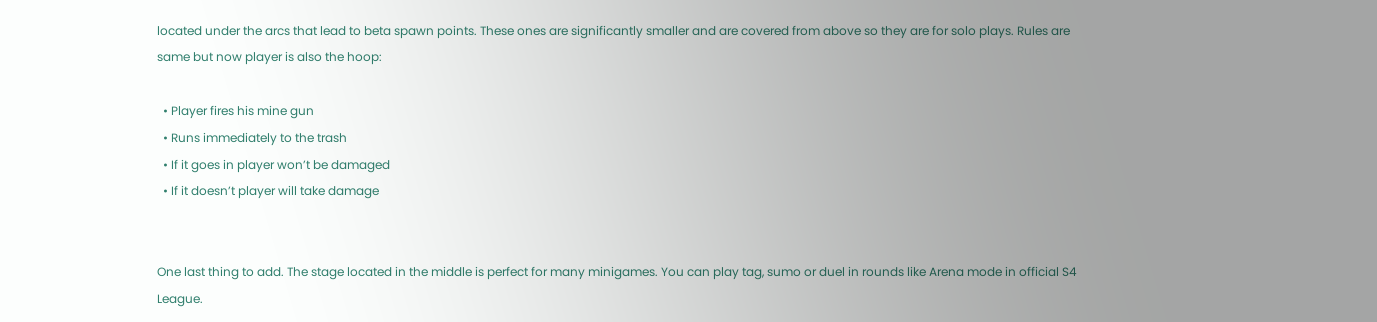located under the arcs that lead to beta spawn points. These ones are significantly smaller and are covered from above so they are for solo plays. Rules are same but now player is also the hoop:

  • Player fires his mine gun
  • Runs immediately to the trash
  • If it goes in player won’t be damaged
  • If it doesn’t player will take damage


One last thing to add. The stage located in the middle is perfect for many minigames. You can play tag, sumo or duel in rounds like Arena mode in official S4 League.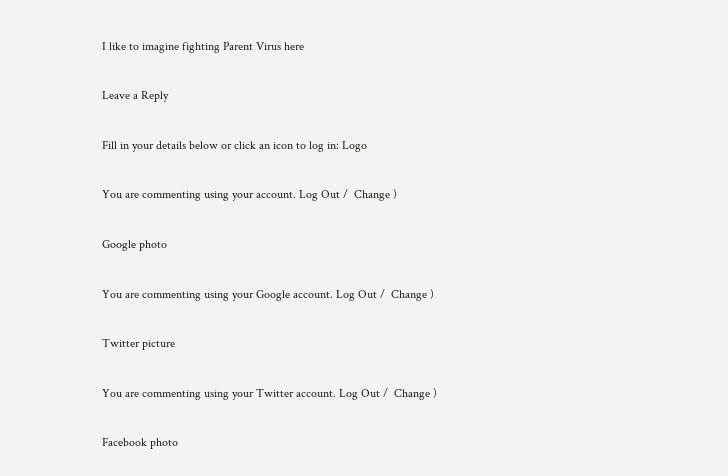I like to imagine fighting Parent Virus here

Leave a Reply

Fill in your details below or click an icon to log in: Logo

You are commenting using your account. Log Out /  Change )

Google photo

You are commenting using your Google account. Log Out /  Change )

Twitter picture

You are commenting using your Twitter account. Log Out /  Change )

Facebook photo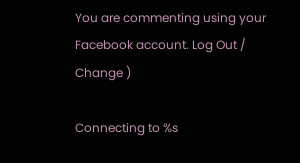You are commenting using your Facebook account. Log Out /  Change )

Connecting to %s